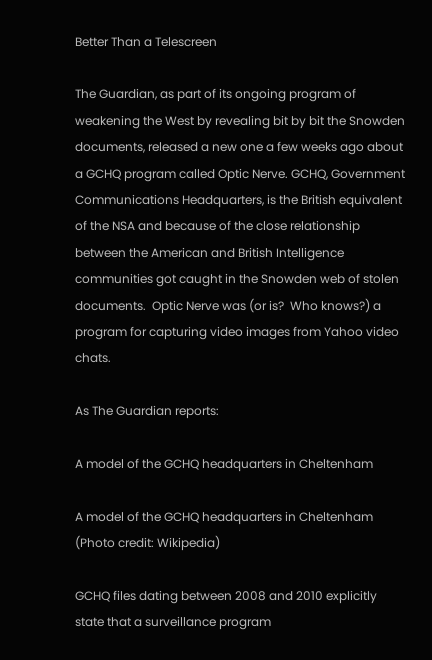Better Than a Telescreen

The Guardian, as part of its ongoing program of weakening the West by revealing bit by bit the Snowden documents, released a new one a few weeks ago about a GCHQ program called Optic Nerve. GCHQ, Government Communications Headquarters, is the British equivalent of the NSA and because of the close relationship between the American and British Intelligence communities got caught in the Snowden web of stolen documents.  Optic Nerve was (or is?  Who knows?) a program for capturing video images from Yahoo video chats.

As The Guardian reports:

A model of the GCHQ headquarters in Cheltenham

A model of the GCHQ headquarters in Cheltenham (Photo credit: Wikipedia)

GCHQ files dating between 2008 and 2010 explicitly state that a surveillance program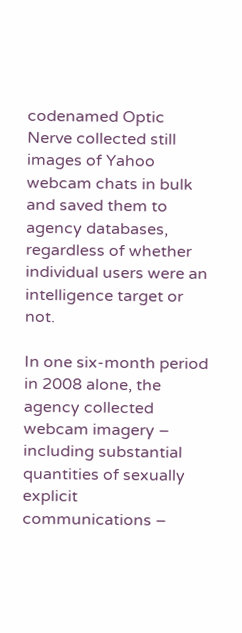codenamed Optic Nerve collected still images of Yahoo webcam chats in bulk and saved them to agency databases, regardless of whether individual users were an intelligence target or not.

In one six-month period in 2008 alone, the agency collected webcam imagery – including substantial quantities of sexually explicit communications –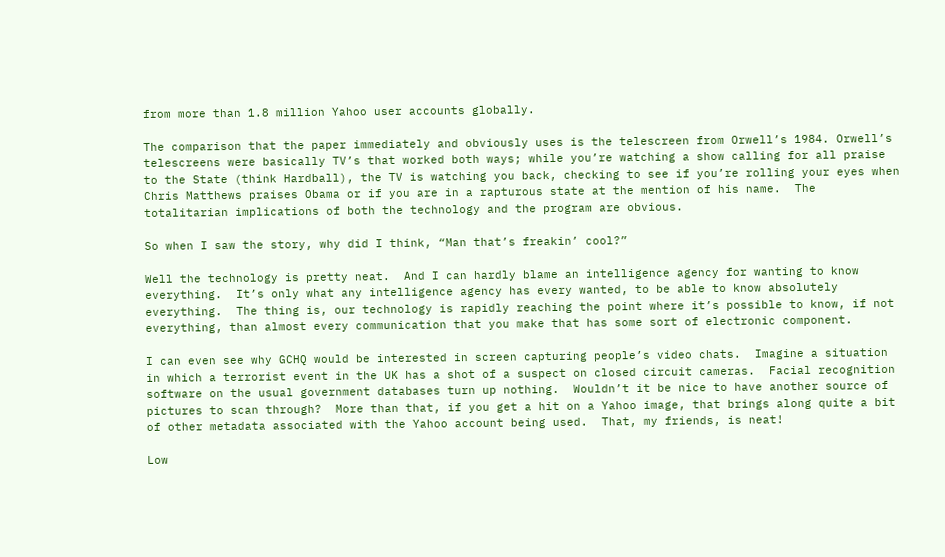from more than 1.8 million Yahoo user accounts globally.

The comparison that the paper immediately and obviously uses is the telescreen from Orwell’s 1984. Orwell’s telescreens were basically TV’s that worked both ways; while you’re watching a show calling for all praise to the State (think Hardball), the TV is watching you back, checking to see if you’re rolling your eyes when Chris Matthews praises Obama or if you are in a rapturous state at the mention of his name.  The totalitarian implications of both the technology and the program are obvious.

So when I saw the story, why did I think, “Man that’s freakin’ cool?”

Well the technology is pretty neat.  And I can hardly blame an intelligence agency for wanting to know everything.  It’s only what any intelligence agency has every wanted, to be able to know absolutely everything.  The thing is, our technology is rapidly reaching the point where it’s possible to know, if not everything, than almost every communication that you make that has some sort of electronic component.

I can even see why GCHQ would be interested in screen capturing people’s video chats.  Imagine a situation in which a terrorist event in the UK has a shot of a suspect on closed circuit cameras.  Facial recognition software on the usual government databases turn up nothing.  Wouldn’t it be nice to have another source of pictures to scan through?  More than that, if you get a hit on a Yahoo image, that brings along quite a bit of other metadata associated with the Yahoo account being used.  That, my friends, is neat!

Low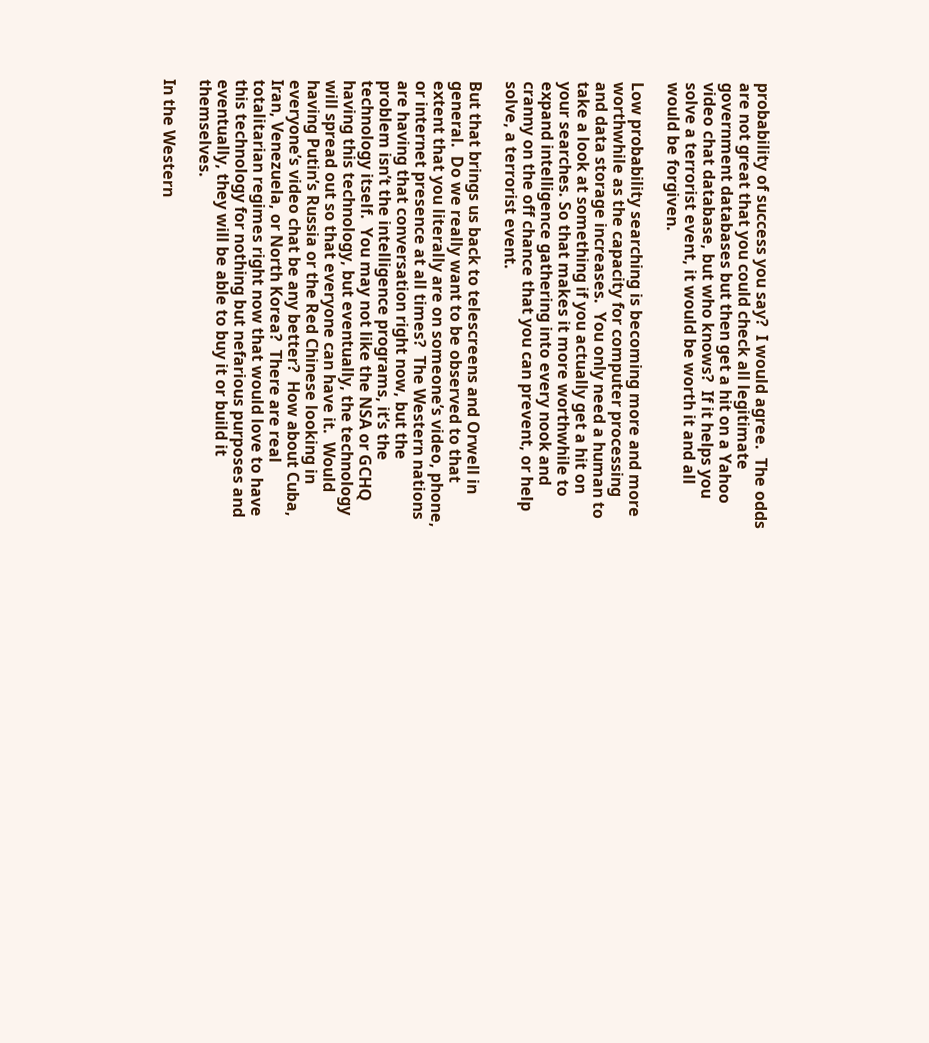probability of success you say?  I would agree.  The odds are not great that you could check all legitimate government databases but then get a hit on a Yahoo video chat database, but who knows?  If it helps you solve a terrorist event, it would be worth it and all would be forgiven.

Low probability searching is becoming more and more worthwhile as the capacity for computer processing and data storage increases.  You only need a human to take a look at something if you actually get a hit on your searches. So that makes it more worthwhile to expand intelligence gathering into every nook and cranny on the off chance that you can prevent, or help solve, a terrorist event.

But that brings us back to telescreens and Orwell in general.  Do we really want to be observed to that extent that you literally are on someone’s video, phone, or internet presence at all times?  The Western nations are having that conversation right now, but the problem isn’t the intelligence programs, it’s the technology itself.  You may not like the NSA or GCHQ having this technology, but eventually, the technology will spread out so that everyone can have it.  Would having Putin’s Russia or the Red Chinese looking in everyone’s video chat be any better?  How about Cuba, Iran, Venezuela, or North Korea?  There are real totalitarian regimes right now that would love to have this technology for nothing but nefarious purposes and eventually, they will be able to buy it or build it themselves.

In the Western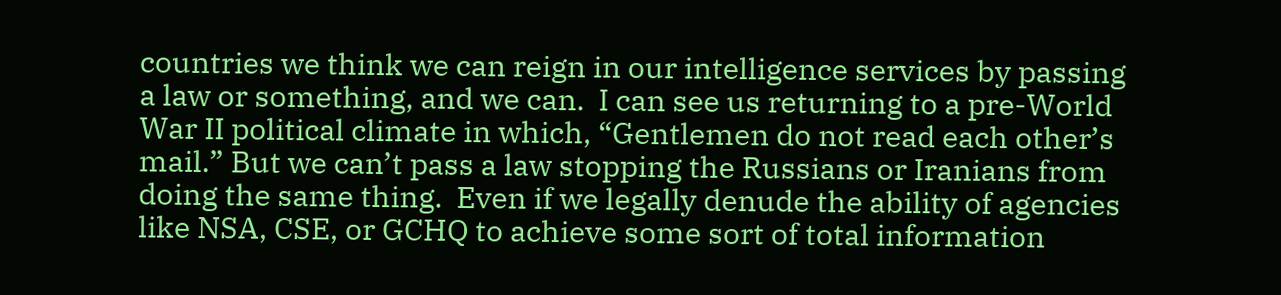countries we think we can reign in our intelligence services by passing a law or something, and we can.  I can see us returning to a pre-World War II political climate in which, “Gentlemen do not read each other’s mail.” But we can’t pass a law stopping the Russians or Iranians from doing the same thing.  Even if we legally denude the ability of agencies like NSA, CSE, or GCHQ to achieve some sort of total information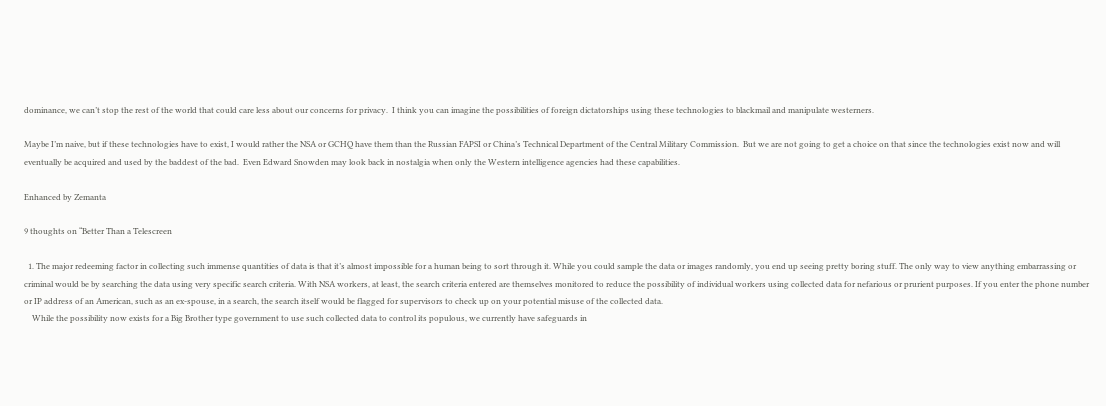dominance, we can’t stop the rest of the world that could care less about our concerns for privacy.  I think you can imagine the possibilities of foreign dictatorships using these technologies to blackmail and manipulate westerners.

Maybe I’m naive, but if these technologies have to exist, I would rather the NSA or GCHQ have them than the Russian FAPSI or China’s Technical Department of the Central Military Commission.  But we are not going to get a choice on that since the technologies exist now and will eventually be acquired and used by the baddest of the bad.  Even Edward Snowden may look back in nostalgia when only the Western intelligence agencies had these capabilities.

Enhanced by Zemanta

9 thoughts on “Better Than a Telescreen

  1. The major redeeming factor in collecting such immense quantities of data is that it’s almost impossible for a human being to sort through it. While you could sample the data or images randomly, you end up seeing pretty boring stuff. The only way to view anything embarrassing or criminal would be by searching the data using very specific search criteria. With NSA workers, at least, the search criteria entered are themselves monitored to reduce the possibility of individual workers using collected data for nefarious or prurient purposes. If you enter the phone number or IP address of an American, such as an ex-spouse, in a search, the search itself would be flagged for supervisors to check up on your potential misuse of the collected data.
    While the possibility now exists for a Big Brother type government to use such collected data to control its populous, we currently have safeguards in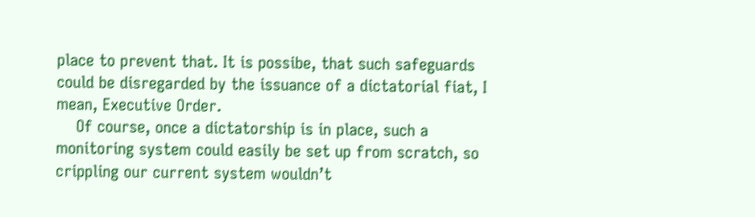place to prevent that. It is possibe, that such safeguards could be disregarded by the issuance of a dictatorial fiat, I mean, Executive Order.
    Of course, once a dictatorship is in place, such a monitoring system could easily be set up from scratch, so crippling our current system wouldn’t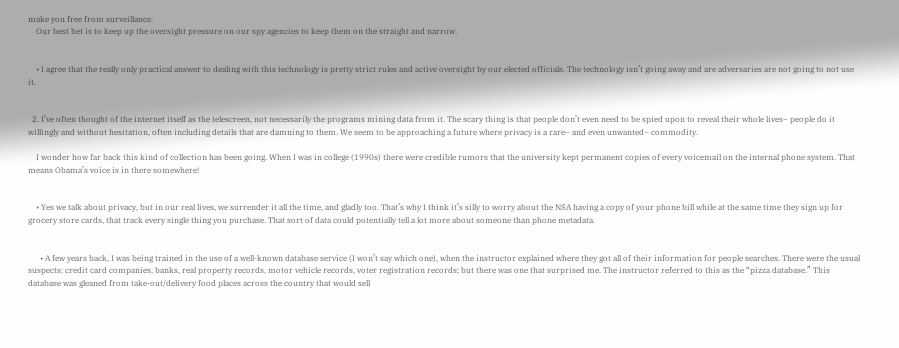make you free from surveillance.
    Our best bet is to keep up the oversight pressure on our spy agencies to keep them on the straight and narrow.


    • I agree that the really only practical answer to dealing with this technology is pretty strict rules and active oversight by our elected officials. The technology isn’t going away and are adversaries are not going to not use it.


  2. I’ve often thought of the internet itself as the telescreen, not necessarily the programs mining data from it. The scary thing is that people don’t even need to be spied upon to reveal their whole lives– people do it willingly and without hesitation, often including details that are damning to them. We seem to be approaching a future where privacy is a rare– and even unwanted– commodity.

    I wonder how far back this kind of collection has been going. When I was in college (1990s) there were credible rumors that the university kept permanent copies of every voicemail on the internal phone system. That means Obama’s voice is in there somewhere!


    • Yes we talk about privacy, but in our real lives, we surrender it all the time, and gladly too. That’s why I think it’s silly to worry about the NSA having a copy of your phone bill while at the same time they sign up for grocery store cards, that track every single thing you purchase. That sort of data could potentially tell a lot more about someone than phone metadata.


      • A few years back, I was being trained in the use of a well-known database service (I won’t say which one), when the instructor explained where they got all of their information for people searches. There were the usual suspects: credit card companies, banks, real property records, motor vehicle records, voter registration records; but there was one that surprised me. The instructor referred to this as the “pizza database.” This database was gleaned from take-out/delivery food places across the country that would sell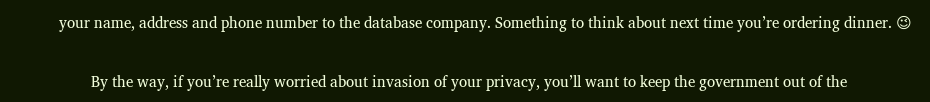your name, address and phone number to the database company. Something to think about next time you’re ordering dinner. 😉

        By the way, if you’re really worried about invasion of your privacy, you’ll want to keep the government out of the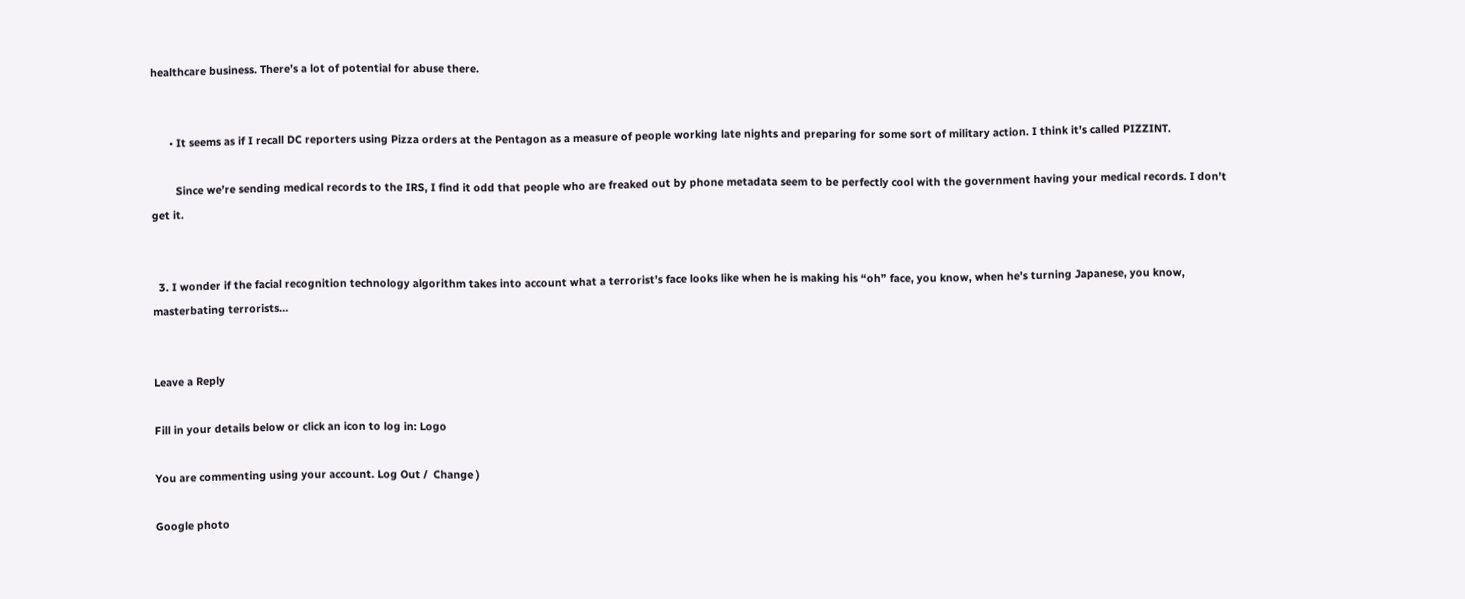healthcare business. There’s a lot of potential for abuse there.


      • It seems as if I recall DC reporters using Pizza orders at the Pentagon as a measure of people working late nights and preparing for some sort of military action. I think it’s called PIZZINT.

        Since we’re sending medical records to the IRS, I find it odd that people who are freaked out by phone metadata seem to be perfectly cool with the government having your medical records. I don’t get it.


  3. I wonder if the facial recognition technology algorithm takes into account what a terrorist’s face looks like when he is making his “oh” face, you know, when he’s turning Japanese, you know, masterbating terrorists…


Leave a Reply

Fill in your details below or click an icon to log in: Logo

You are commenting using your account. Log Out /  Change )

Google photo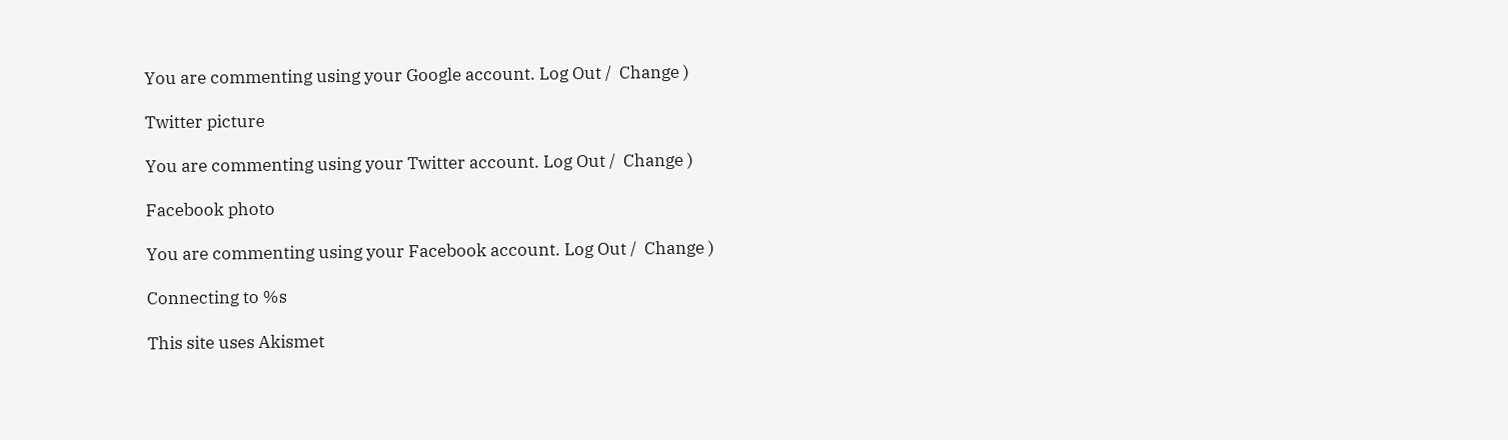You are commenting using your Google account. Log Out /  Change )

Twitter picture

You are commenting using your Twitter account. Log Out /  Change )

Facebook photo

You are commenting using your Facebook account. Log Out /  Change )

Connecting to %s

This site uses Akismet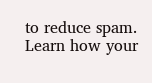to reduce spam. Learn how your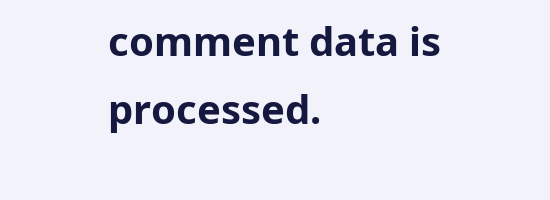comment data is processed.